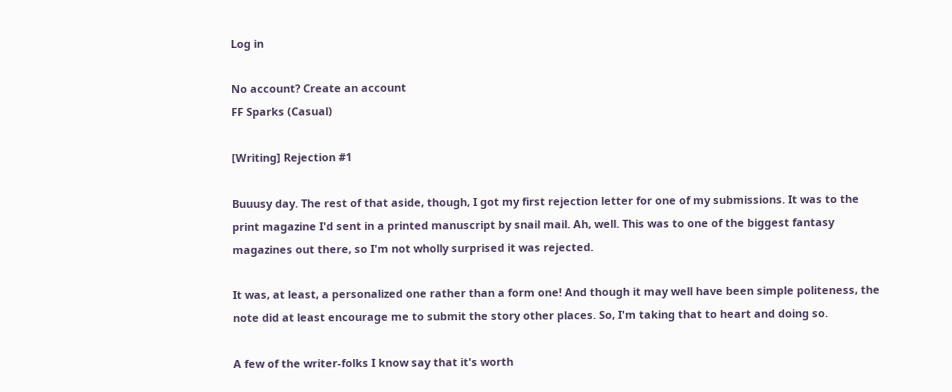Log in

No account? Create an account
FF Sparks (Casual)

[Writing] Rejection #1

Buuusy day. The rest of that aside, though, I got my first rejection letter for one of my submissions. It was to the print magazine I'd sent in a printed manuscript by snail mail. Ah, well. This was to one of the biggest fantasy magazines out there, so I'm not wholly surprised it was rejected.

It was, at least, a personalized one rather than a form one! And though it may well have been simple politeness, the note did at least encourage me to submit the story other places. So, I'm taking that to heart and doing so.

A few of the writer-folks I know say that it's worth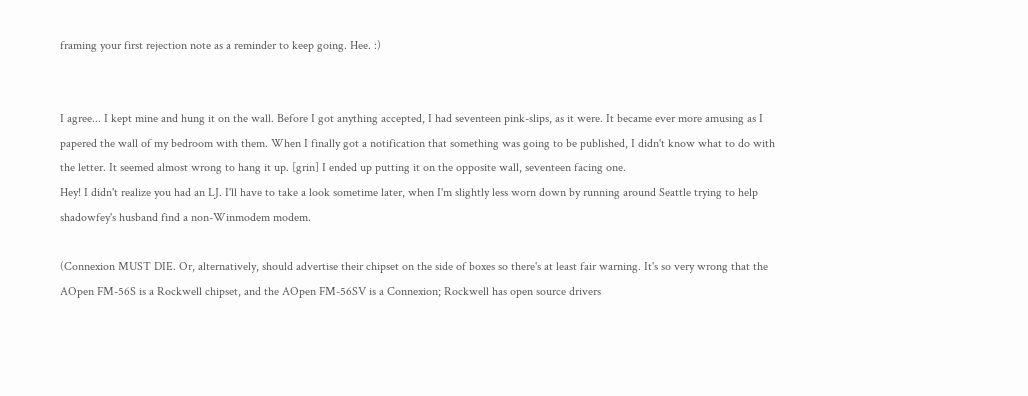framing your first rejection note as a reminder to keep going. Hee. :)


I agree... I kept mine and hung it on the wall. Before I got anything accepted, I had seventeen pink-slips, as it were. It became ever more amusing as I papered the wall of my bedroom with them. When I finally got a notification that something was going to be published, I didn't know what to do with the letter. It seemed almost wrong to hang it up. [grin] I ended up putting it on the opposite wall, seventeen facing one.
Hey! I didn't realize you had an LJ. I'll have to take a look sometime later, when I'm slightly less worn down by running around Seattle trying to help shadowfey's husband find a non-Winmodem modem.

(Connexion MUST DIE. Or, alternatively, should advertise their chipset on the side of boxes so there's at least fair warning. It's so very wrong that the AOpen FM-56S is a Rockwell chipset, and the AOpen FM-56SV is a Connexion; Rockwell has open source drivers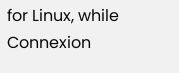for Linux, while Connexion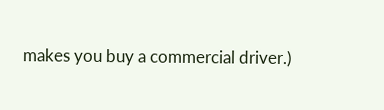makes you buy a commercial driver.)